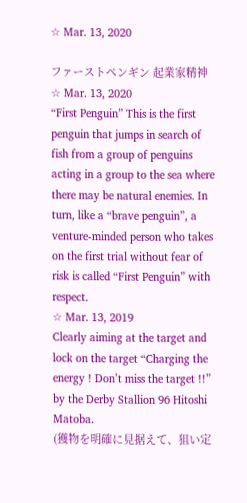☆ Mar. 13, 2020

ファーストペンギン 起業家精神
☆ Mar. 13, 2020
“First Penguin” This is the first penguin that jumps in search of fish from a group of penguins acting in a group to the sea where there may be natural enemies. In turn, like a “brave penguin”, a venture-minded person who takes on the first trial without fear of risk is called “First Penguin” with respect.
☆ Mar. 13, 2019
Clearly aiming at the target and lock on the target “Charging the energy ! Don’t miss the target !!” by the Derby Stallion 96 Hitoshi Matoba.
(獲物を明確に見据えて、狙い定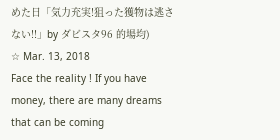めた日「気力充実!狙った獲物は逃さない!!」by ダビスタ96 的場均)
☆ Mar. 13, 2018
Face the reality ! If you have money, there are many dreams that can be coming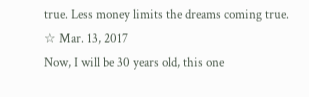true. Less money limits the dreams coming true.
☆ Mar. 13, 2017
Now, I will be 30 years old, this one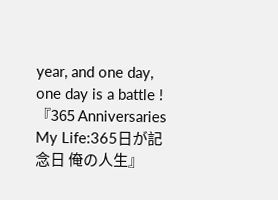year, and one day, one day is a battle !
『365 Anniversaries My Life:365日が記念日 俺の人生』